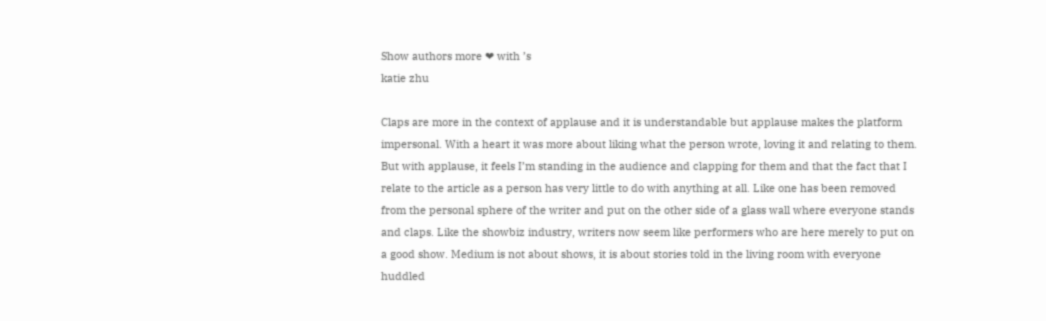Show authors more ❤ with ’s
katie zhu

Claps are more in the context of applause and it is understandable but applause makes the platform impersonal. With a heart it was more about liking what the person wrote, loving it and relating to them. But with applause, it feels I’m standing in the audience and clapping for them and that the fact that I relate to the article as a person has very little to do with anything at all. Like one has been removed from the personal sphere of the writer and put on the other side of a glass wall where everyone stands and claps. Like the showbiz industry, writers now seem like performers who are here merely to put on a good show. Medium is not about shows, it is about stories told in the living room with everyone huddled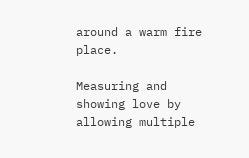around a warm fire place.

Measuring and showing love by allowing multiple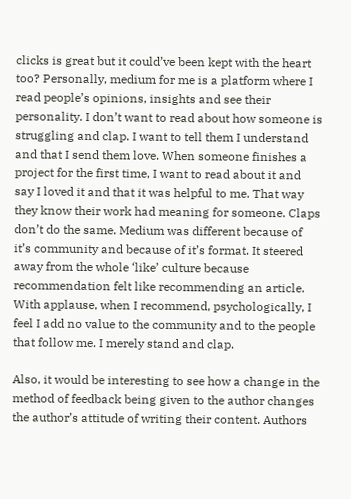clicks is great but it could’ve been kept with the heart too? Personally, medium for me is a platform where I read people’s opinions, insights and see their personality. I don’t want to read about how someone is struggling and clap. I want to tell them I understand and that I send them love. When someone finishes a project for the first time, I want to read about it and say I loved it and that it was helpful to me. That way they know their work had meaning for someone. Claps don’t do the same. Medium was different because of it’s community and because of it’s format. It steered away from the whole ‘like’ culture because recommendation felt like recommending an article. With applause, when I recommend, psychologically, I feel I add no value to the community and to the people that follow me. I merely stand and clap.

Also, it would be interesting to see how a change in the method of feedback being given to the author changes the author’s attitude of writing their content. Authors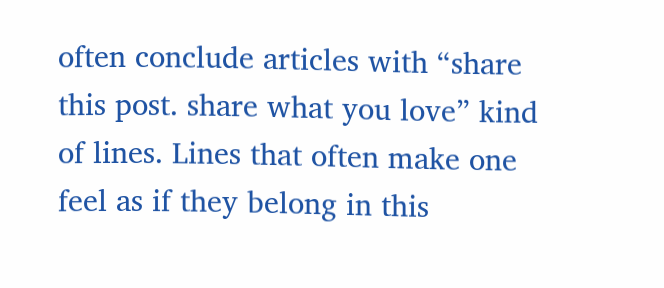often conclude articles with “share this post. share what you love” kind of lines. Lines that often make one feel as if they belong in this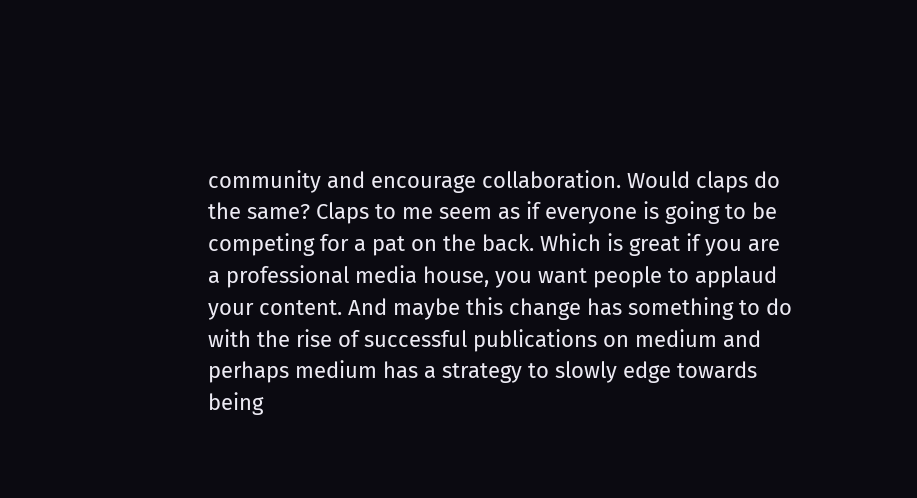community and encourage collaboration. Would claps do the same? Claps to me seem as if everyone is going to be competing for a pat on the back. Which is great if you are a professional media house, you want people to applaud your content. And maybe this change has something to do with the rise of successful publications on medium and perhaps medium has a strategy to slowly edge towards being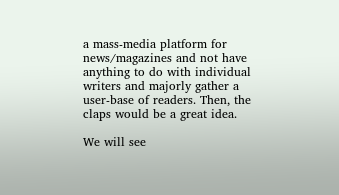a mass-media platform for news/magazines and not have anything to do with individual writers and majorly gather a user-base of readers. Then, the claps would be a great idea.

We will see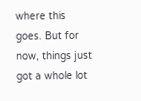where this goes. But for now, things just got a whole lot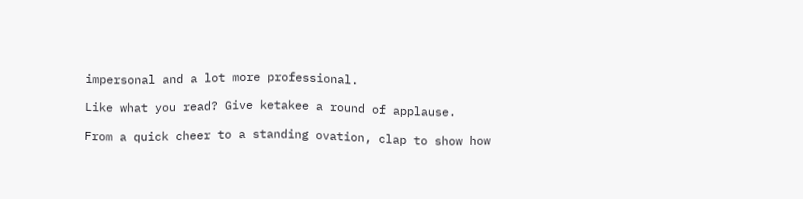impersonal and a lot more professional.

Like what you read? Give ketakee a round of applause.

From a quick cheer to a standing ovation, clap to show how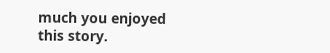much you enjoyed this story.